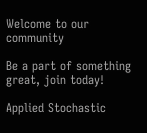Welcome to our community

Be a part of something great, join today!

Applied Stochastic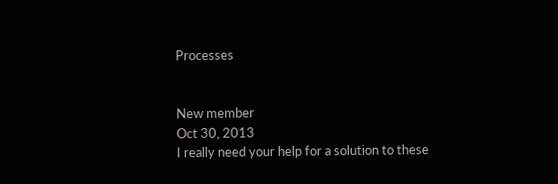Processes


New member
Oct 30, 2013
I really need your help for a solution to these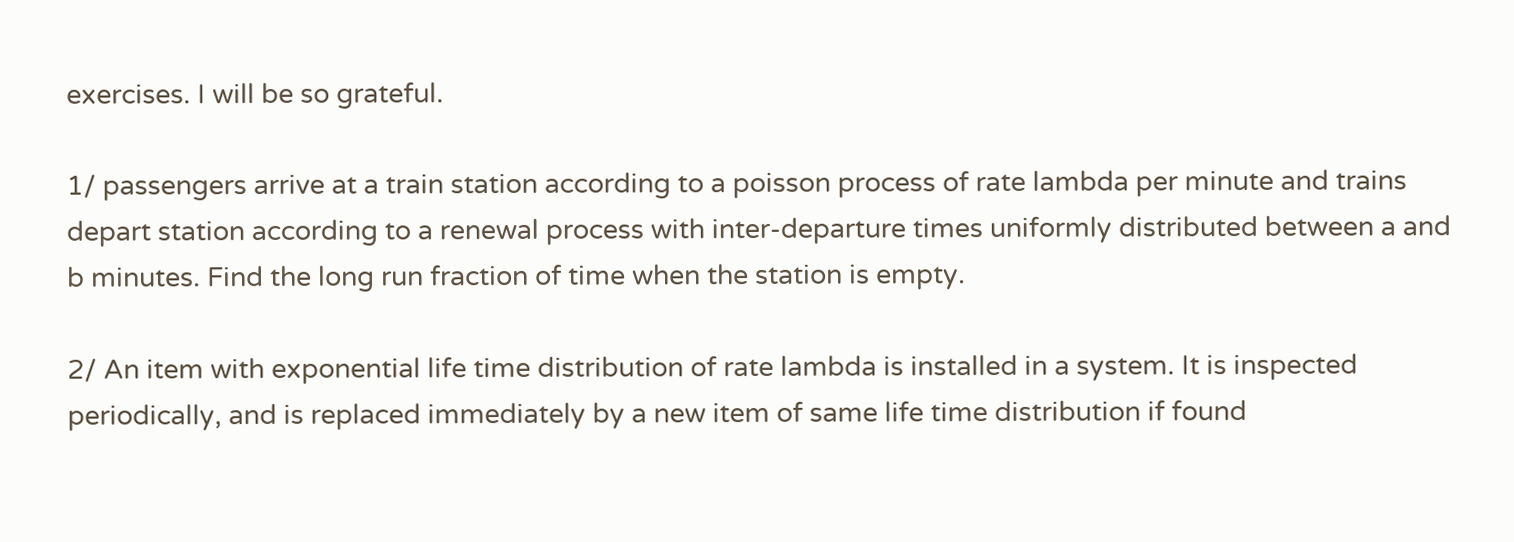exercises. I will be so grateful.

1/ passengers arrive at a train station according to a poisson process of rate lambda per minute and trains depart station according to a renewal process with inter-departure times uniformly distributed between a and b minutes. Find the long run fraction of time when the station is empty.

2/ An item with exponential life time distribution of rate lambda is installed in a system. It is inspected periodically, and is replaced immediately by a new item of same life time distribution if found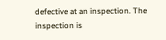defective at an inspection. The inspection is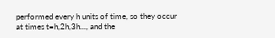performed every h units of time, so they occur at times t=h,2h,3h..., and the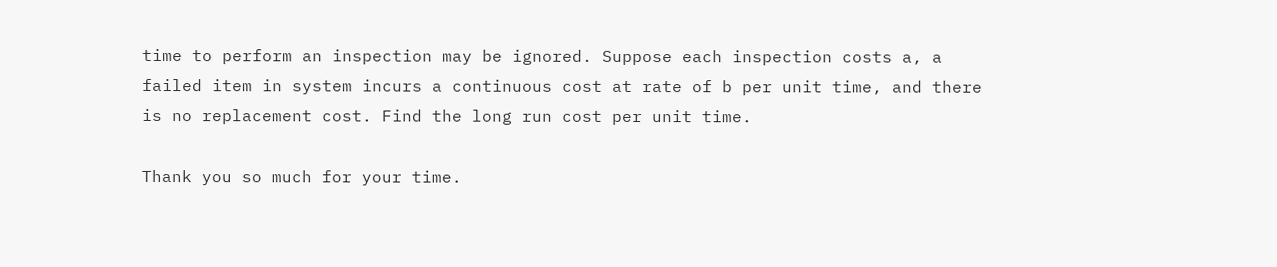time to perform an inspection may be ignored. Suppose each inspection costs a, a failed item in system incurs a continuous cost at rate of b per unit time, and there is no replacement cost. Find the long run cost per unit time.

Thank you so much for your time.